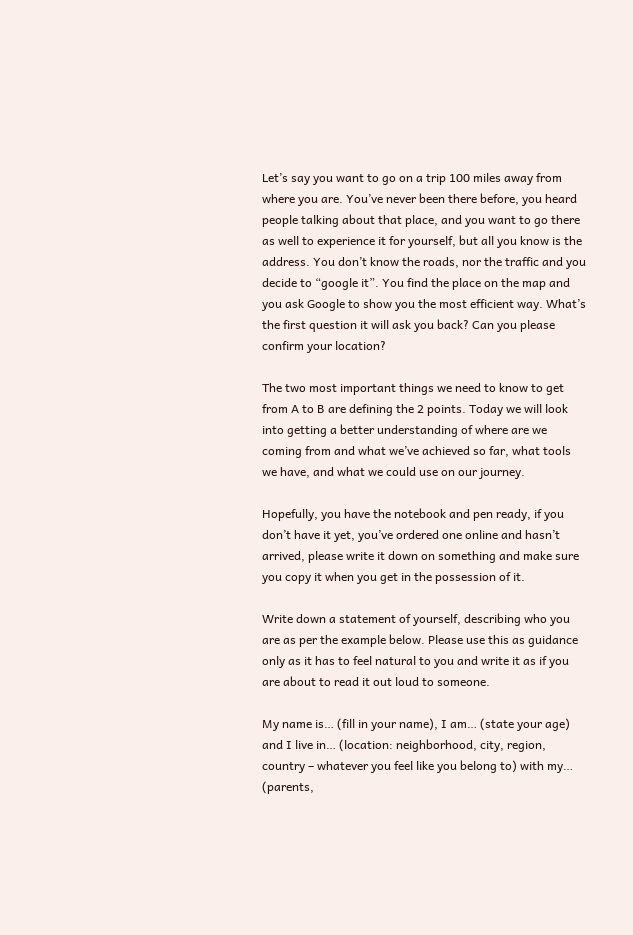Let’s say you want to go on a trip 100 miles away from where you are. You’ve never been there before, you heard people talking about that place, and you want to go there as well to experience it for yourself, but all you know is the address. You don’t know the roads, nor the traffic and you decide to “google it”. You find the place on the map and you ask Google to show you the most efficient way. What’s the first question it will ask you back? Can you please confirm your location?

The two most important things we need to know to get from A to B are defining the 2 points. Today we will look into getting a better understanding of where are we coming from and what we’ve achieved so far, what tools we have, and what we could use on our journey.

Hopefully, you have the notebook and pen ready, if you don’t have it yet, you’ve ordered one online and hasn’t arrived, please write it down on something and make sure you copy it when you get in the possession of it.

Write down a statement of yourself, describing who you are as per the example below. Please use this as guidance only as it has to feel natural to you and write it as if you are about to read it out loud to someone.

My name is… (fill in your name), I am… (state your age) and I live in… (location: neighborhood, city, region, country – whatever you feel like you belong to) with my… (parents,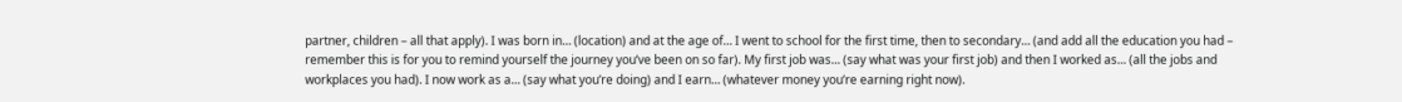partner, children – all that apply). I was born in… (location) and at the age of… I went to school for the first time, then to secondary… (and add all the education you had – remember this is for you to remind yourself the journey you’ve been on so far). My first job was… (say what was your first job) and then I worked as… (all the jobs and workplaces you had). I now work as a… (say what you’re doing) and I earn… (whatever money you’re earning right now).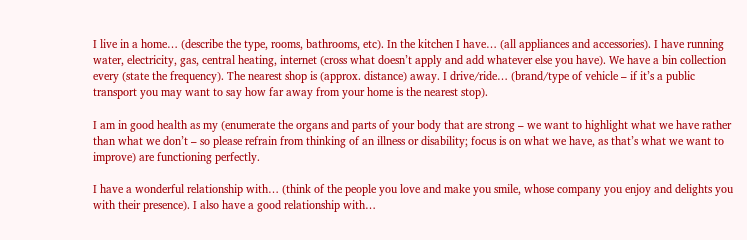I live in a home… (describe the type, rooms, bathrooms, etc). In the kitchen I have… (all appliances and accessories). I have running water, electricity, gas, central heating, internet (cross what doesn’t apply and add whatever else you have). We have a bin collection every (state the frequency). The nearest shop is (approx. distance) away. I drive/ride… (brand/type of vehicle – if it’s a public transport you may want to say how far away from your home is the nearest stop).

I am in good health as my (enumerate the organs and parts of your body that are strong – we want to highlight what we have rather than what we don’t – so please refrain from thinking of an illness or disability; focus is on what we have, as that’s what we want to improve) are functioning perfectly.

I have a wonderful relationship with… (think of the people you love and make you smile, whose company you enjoy and delights you with their presence). I also have a good relationship with…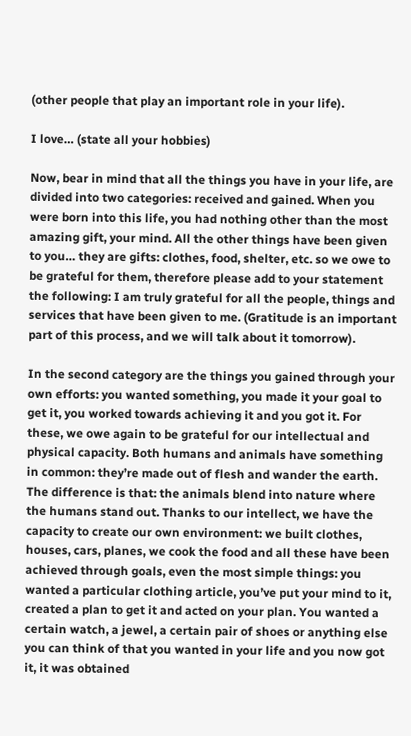(other people that play an important role in your life).

I love… (state all your hobbies)

Now, bear in mind that all the things you have in your life, are divided into two categories: received and gained. When you were born into this life, you had nothing other than the most amazing gift, your mind. All the other things have been given to you… they are gifts: clothes, food, shelter, etc. so we owe to be grateful for them, therefore please add to your statement the following: I am truly grateful for all the people, things and services that have been given to me. (Gratitude is an important part of this process, and we will talk about it tomorrow).

In the second category are the things you gained through your own efforts: you wanted something, you made it your goal to get it, you worked towards achieving it and you got it. For these, we owe again to be grateful for our intellectual and physical capacity. Both humans and animals have something in common: they’re made out of flesh and wander the earth. The difference is that: the animals blend into nature where the humans stand out. Thanks to our intellect, we have the capacity to create our own environment: we built clothes, houses, cars, planes, we cook the food and all these have been achieved through goals, even the most simple things: you wanted a particular clothing article, you’ve put your mind to it, created a plan to get it and acted on your plan. You wanted a certain watch, a jewel, a certain pair of shoes or anything else you can think of that you wanted in your life and you now got it, it was obtained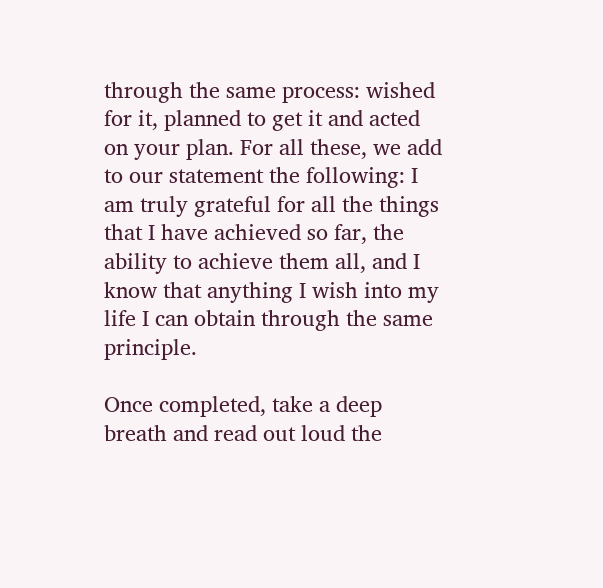through the same process: wished for it, planned to get it and acted on your plan. For all these, we add to our statement the following: I am truly grateful for all the things that I have achieved so far, the ability to achieve them all, and I know that anything I wish into my life I can obtain through the same principle.

Once completed, take a deep breath and read out loud the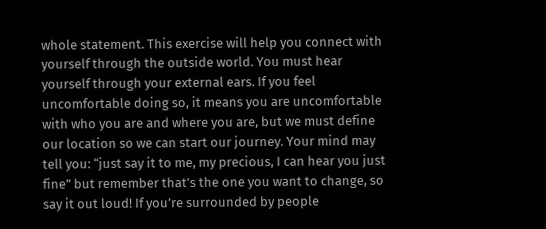whole statement. This exercise will help you connect with yourself through the outside world. You must hear yourself through your external ears. If you feel uncomfortable doing so, it means you are uncomfortable with who you are and where you are, but we must define our location so we can start our journey. Your mind may tell you: “just say it to me, my precious, I can hear you just fine” but remember that’s the one you want to change, so say it out loud! If you’re surrounded by people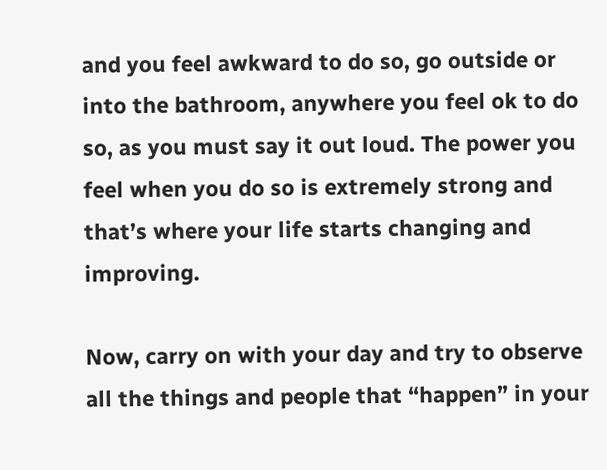and you feel awkward to do so, go outside or into the bathroom, anywhere you feel ok to do so, as you must say it out loud. The power you feel when you do so is extremely strong and that’s where your life starts changing and improving.

Now, carry on with your day and try to observe all the things and people that “happen” in your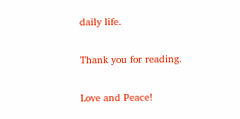daily life.

Thank you for reading.

Love and Peace!